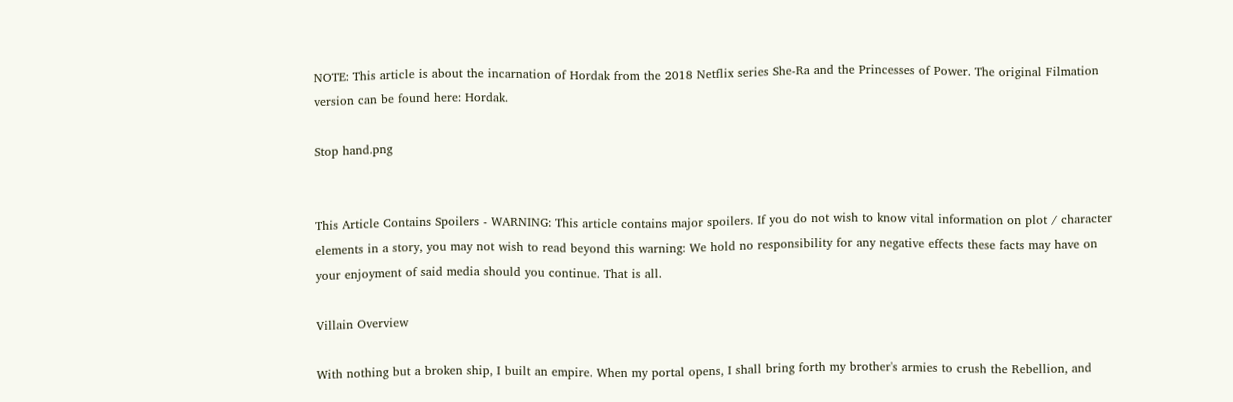NOTE: This article is about the incarnation of Hordak from the 2018 Netflix series She-Ra and the Princesses of Power. The original Filmation version can be found here: Hordak.

Stop hand.png


This Article Contains Spoilers - WARNING: This article contains major spoilers. If you do not wish to know vital information on plot / character elements in a story, you may not wish to read beyond this warning: We hold no responsibility for any negative effects these facts may have on your enjoyment of said media should you continue. That is all.

Villain Overview

With nothing but a broken ship, I built an empire. When my portal opens, I shall bring forth my brother's armies to crush the Rebellion, and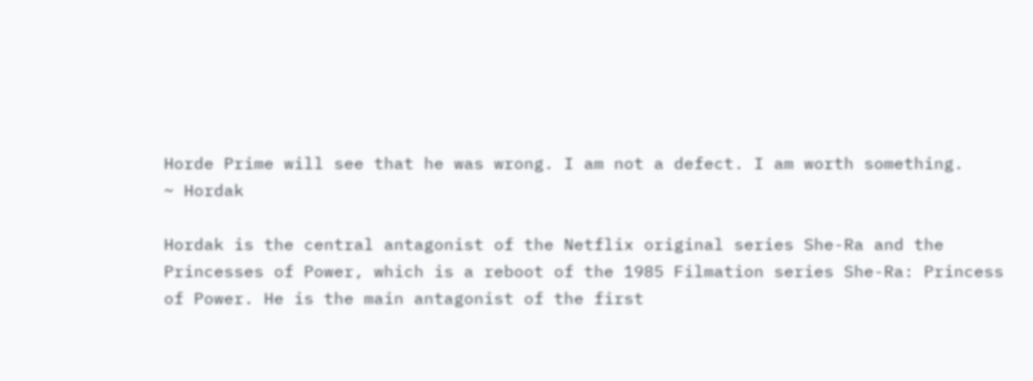Horde Prime will see that he was wrong. I am not a defect. I am worth something.
~ Hordak

Hordak is the central antagonist of the Netflix original series She-Ra and the Princesses of Power, which is a reboot of the 1985 Filmation series She-Ra: Princess of Power. He is the main antagonist of the first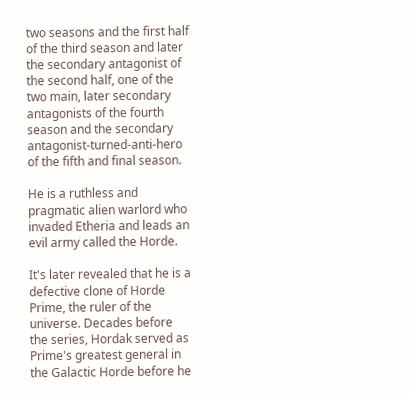two seasons and the first half of the third season and later the secondary antagonist of the second half, one of the two main, later secondary antagonists of the fourth season and the secondary antagonist-turned-anti-hero of the fifth and final season.

He is a ruthless and pragmatic alien warlord who invaded Etheria and leads an evil army called the Horde.

It's later revealed that he is a defective clone of Horde Prime, the ruler of the universe. Decades before the series, Hordak served as Prime's greatest general in the Galactic Horde before he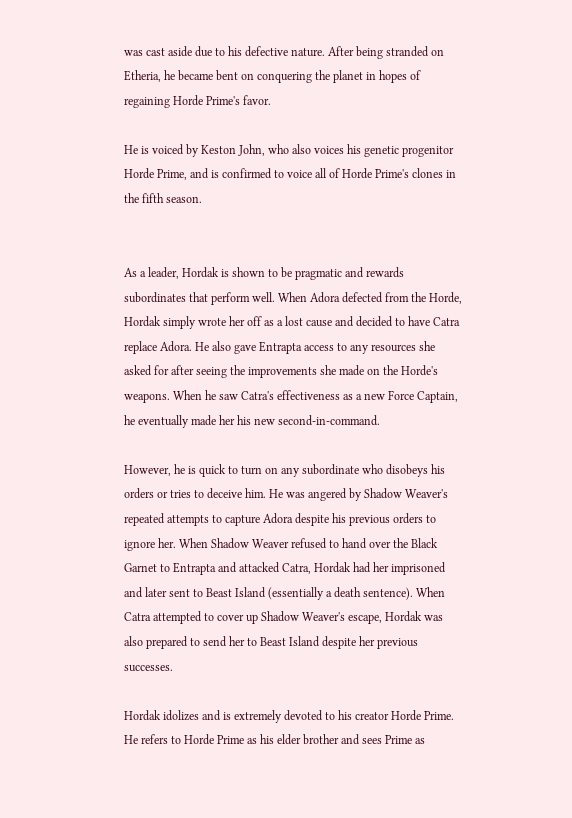was cast aside due to his defective nature. After being stranded on Etheria, he became bent on conquering the planet in hopes of regaining Horde Prime's favor.

He is voiced by Keston John, who also voices his genetic progenitor Horde Prime, and is confirmed to voice all of Horde Prime's clones in the fifth season.


As a leader, Hordak is shown to be pragmatic and rewards subordinates that perform well. When Adora defected from the Horde, Hordak simply wrote her off as a lost cause and decided to have Catra replace Adora. He also gave Entrapta access to any resources she asked for after seeing the improvements she made on the Horde's weapons. When he saw Catra's effectiveness as a new Force Captain, he eventually made her his new second-in-command.

However, he is quick to turn on any subordinate who disobeys his orders or tries to deceive him. He was angered by Shadow Weaver's repeated attempts to capture Adora despite his previous orders to ignore her. When Shadow Weaver refused to hand over the Black Garnet to Entrapta and attacked Catra, Hordak had her imprisoned and later sent to Beast Island (essentially a death sentence). When Catra attempted to cover up Shadow Weaver's escape, Hordak was also prepared to send her to Beast Island despite her previous successes.

Hordak idolizes and is extremely devoted to his creator Horde Prime. He refers to Horde Prime as his elder brother and sees Prime as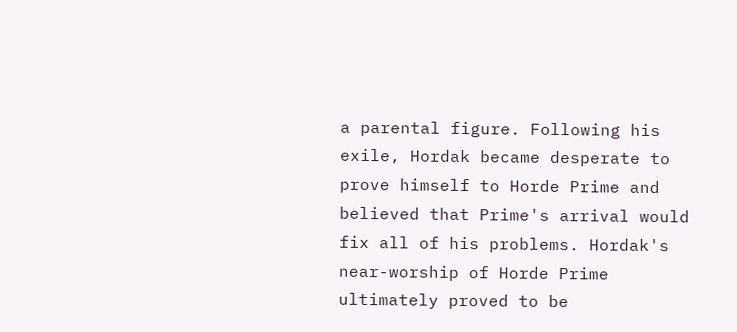a parental figure. Following his exile, Hordak became desperate to prove himself to Horde Prime and believed that Prime's arrival would fix all of his problems. Hordak's near-worship of Horde Prime ultimately proved to be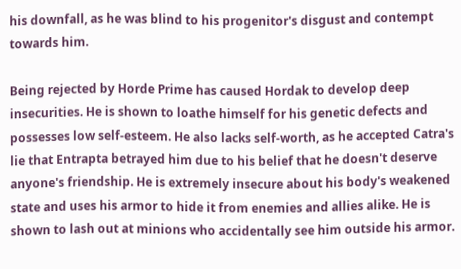his downfall, as he was blind to his progenitor's disgust and contempt towards him.

Being rejected by Horde Prime has caused Hordak to develop deep insecurities. He is shown to loathe himself for his genetic defects and possesses low self-esteem. He also lacks self-worth, as he accepted Catra's lie that Entrapta betrayed him due to his belief that he doesn't deserve anyone's friendship. He is extremely insecure about his body's weakened state and uses his armor to hide it from enemies and allies alike. He is shown to lash out at minions who accidentally see him outside his armor.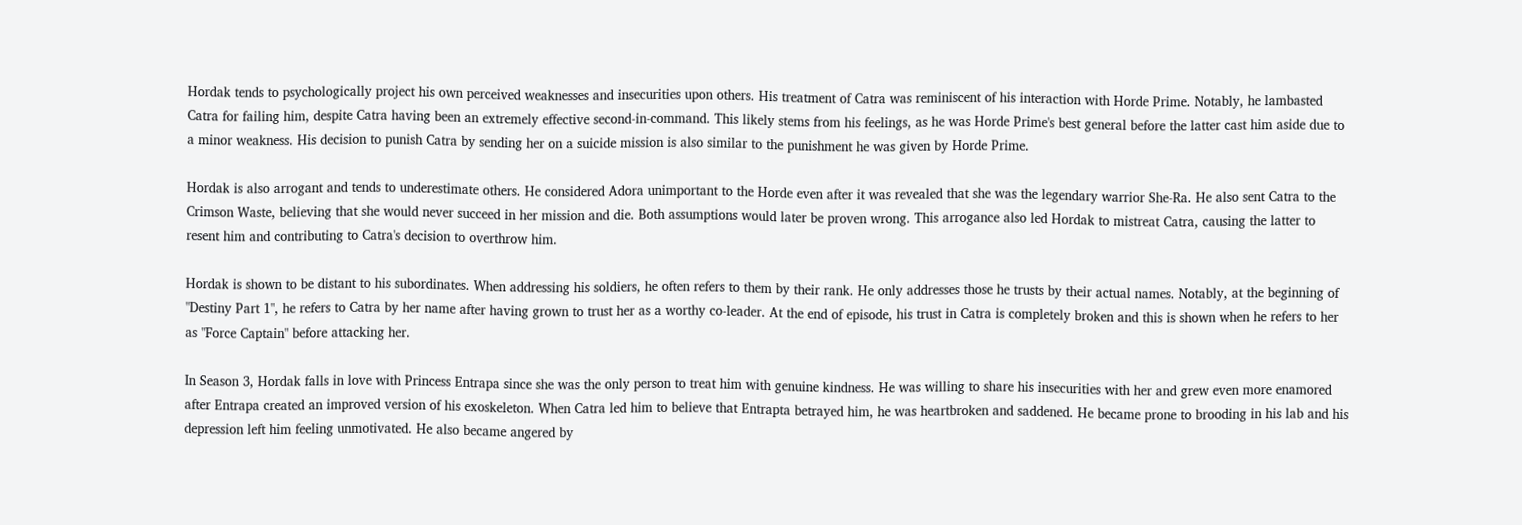Hordak tends to psychologically project his own perceived weaknesses and insecurities upon others. His treatment of Catra was reminiscent of his interaction with Horde Prime. Notably, he lambasted Catra for failing him, despite Catra having been an extremely effective second-in-command. This likely stems from his feelings, as he was Horde Prime's best general before the latter cast him aside due to a minor weakness. His decision to punish Catra by sending her on a suicide mission is also similar to the punishment he was given by Horde Prime.

Hordak is also arrogant and tends to underestimate others. He considered Adora unimportant to the Horde even after it was revealed that she was the legendary warrior She-Ra. He also sent Catra to the Crimson Waste, believing that she would never succeed in her mission and die. Both assumptions would later be proven wrong. This arrogance also led Hordak to mistreat Catra, causing the latter to resent him and contributing to Catra's decision to overthrow him.

Hordak is shown to be distant to his subordinates. When addressing his soldiers, he often refers to them by their rank. He only addresses those he trusts by their actual names. Notably, at the beginning of "Destiny Part 1", he refers to Catra by her name after having grown to trust her as a worthy co-leader. At the end of episode, his trust in Catra is completely broken and this is shown when he refers to her as "Force Captain" before attacking her.

In Season 3, Hordak falls in love with Princess Entrapa since she was the only person to treat him with genuine kindness. He was willing to share his insecurities with her and grew even more enamored after Entrapa created an improved version of his exoskeleton. When Catra led him to believe that Entrapta betrayed him, he was heartbroken and saddened. He became prone to brooding in his lab and his depression left him feeling unmotivated. He also became angered by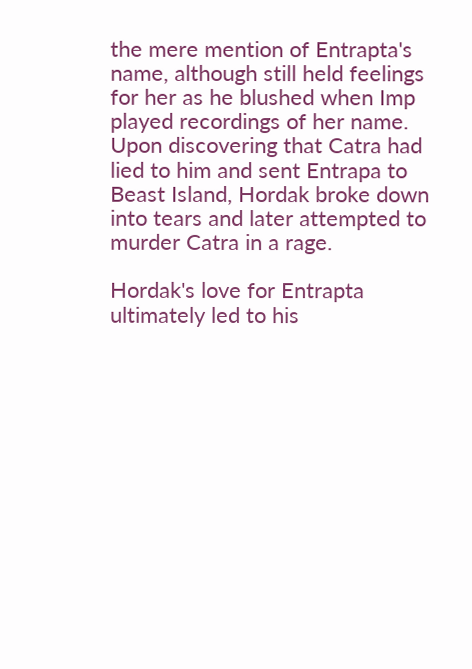the mere mention of Entrapta's name, although still held feelings for her as he blushed when Imp played recordings of her name. Upon discovering that Catra had lied to him and sent Entrapa to Beast Island, Hordak broke down into tears and later attempted to murder Catra in a rage.

Hordak's love for Entrapta ultimately led to his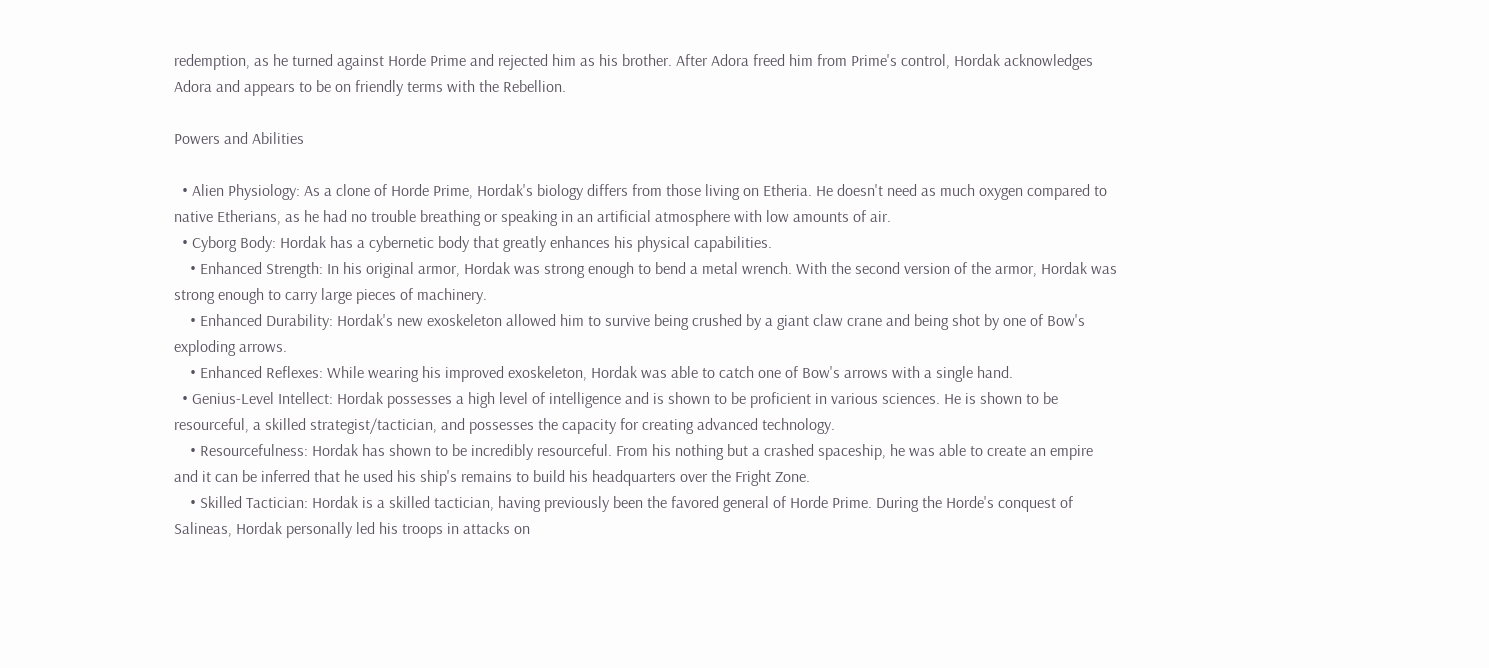redemption, as he turned against Horde Prime and rejected him as his brother. After Adora freed him from Prime's control, Hordak acknowledges Adora and appears to be on friendly terms with the Rebellion.

Powers and Abilities

  • Alien Physiology: As a clone of Horde Prime, Hordak's biology differs from those living on Etheria. He doesn't need as much oxygen compared to native Etherians, as he had no trouble breathing or speaking in an artificial atmosphere with low amounts of air.
  • Cyborg Body: Hordak has a cybernetic body that greatly enhances his physical capabilities.
    • Enhanced Strength: In his original armor, Hordak was strong enough to bend a metal wrench. With the second version of the armor, Hordak was strong enough to carry large pieces of machinery.
    • Enhanced Durability: Hordak's new exoskeleton allowed him to survive being crushed by a giant claw crane and being shot by one of Bow's exploding arrows.
    • Enhanced Reflexes: While wearing his improved exoskeleton, Hordak was able to catch one of Bow's arrows with a single hand.
  • Genius-Level Intellect: Hordak possesses a high level of intelligence and is shown to be proficient in various sciences. He is shown to be resourceful, a skilled strategist/tactician, and possesses the capacity for creating advanced technology.
    • Resourcefulness: Hordak has shown to be incredibly resourceful. From his nothing but a crashed spaceship, he was able to create an empire and it can be inferred that he used his ship's remains to build his headquarters over the Fright Zone.
    • Skilled Tactician: Hordak is a skilled tactician, having previously been the favored general of Horde Prime. During the Horde's conquest of Salineas, Hordak personally led his troops in attacks on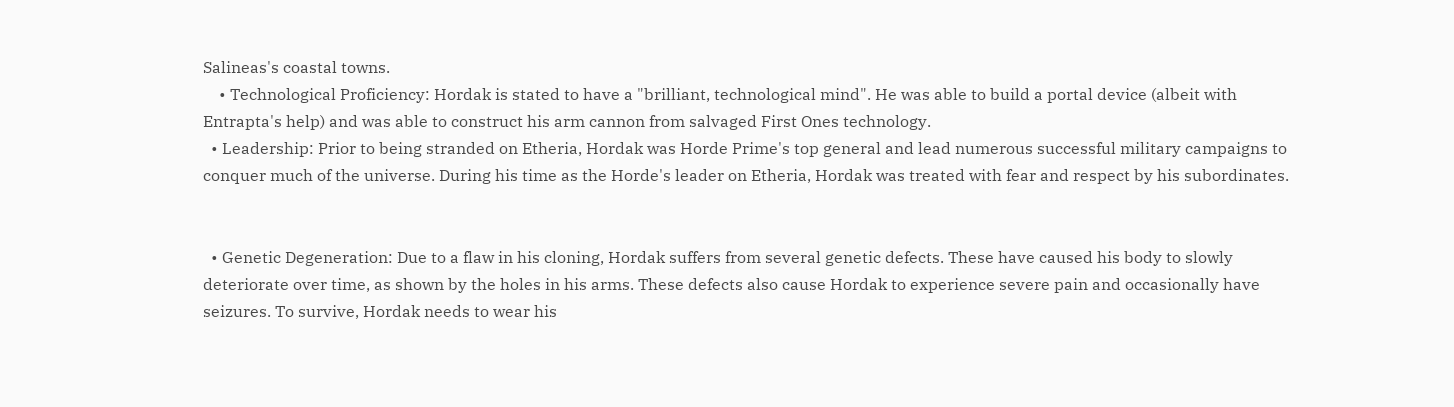Salineas's coastal towns.
    • Technological Proficiency: Hordak is stated to have a "brilliant, technological mind". He was able to build a portal device (albeit with Entrapta's help) and was able to construct his arm cannon from salvaged First Ones technology.
  • Leadership: Prior to being stranded on Etheria, Hordak was Horde Prime's top general and lead numerous successful military campaigns to conquer much of the universe. During his time as the Horde's leader on Etheria, Hordak was treated with fear and respect by his subordinates.


  • Genetic Degeneration: Due to a flaw in his cloning, Hordak suffers from several genetic defects. These have caused his body to slowly deteriorate over time, as shown by the holes in his arms. These defects also cause Hordak to experience severe pain and occasionally have seizures. To survive, Hordak needs to wear his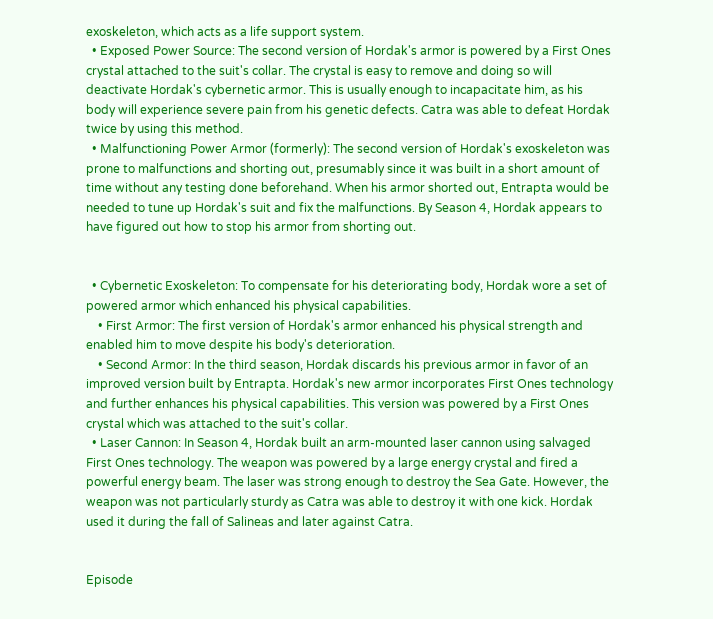exoskeleton, which acts as a life support system.
  • Exposed Power Source: The second version of Hordak's armor is powered by a First Ones crystal attached to the suit's collar. The crystal is easy to remove and doing so will deactivate Hordak's cybernetic armor. This is usually enough to incapacitate him, as his body will experience severe pain from his genetic defects. Catra was able to defeat Hordak twice by using this method.
  • Malfunctioning Power Armor (formerly): The second version of Hordak's exoskeleton was prone to malfunctions and shorting out, presumably since it was built in a short amount of time without any testing done beforehand. When his armor shorted out, Entrapta would be needed to tune up Hordak's suit and fix the malfunctions. By Season 4, Hordak appears to have figured out how to stop his armor from shorting out.


  • Cybernetic Exoskeleton: To compensate for his deteriorating body, Hordak wore a set of powered armor which enhanced his physical capabilities.
    • First Armor: The first version of Hordak's armor enhanced his physical strength and enabled him to move despite his body's deterioration.
    • Second Armor: In the third season, Hordak discards his previous armor in favor of an improved version built by Entrapta. Hordak's new armor incorporates First Ones technology and further enhances his physical capabilities. This version was powered by a First Ones crystal which was attached to the suit's collar.
  • Laser Cannon: In Season 4, Hordak built an arm-mounted laser cannon using salvaged First Ones technology. The weapon was powered by a large energy crystal and fired a powerful energy beam. The laser was strong enough to destroy the Sea Gate. However, the weapon was not particularly sturdy as Catra was able to destroy it with one kick. Hordak used it during the fall of Salineas and later against Catra.


Episode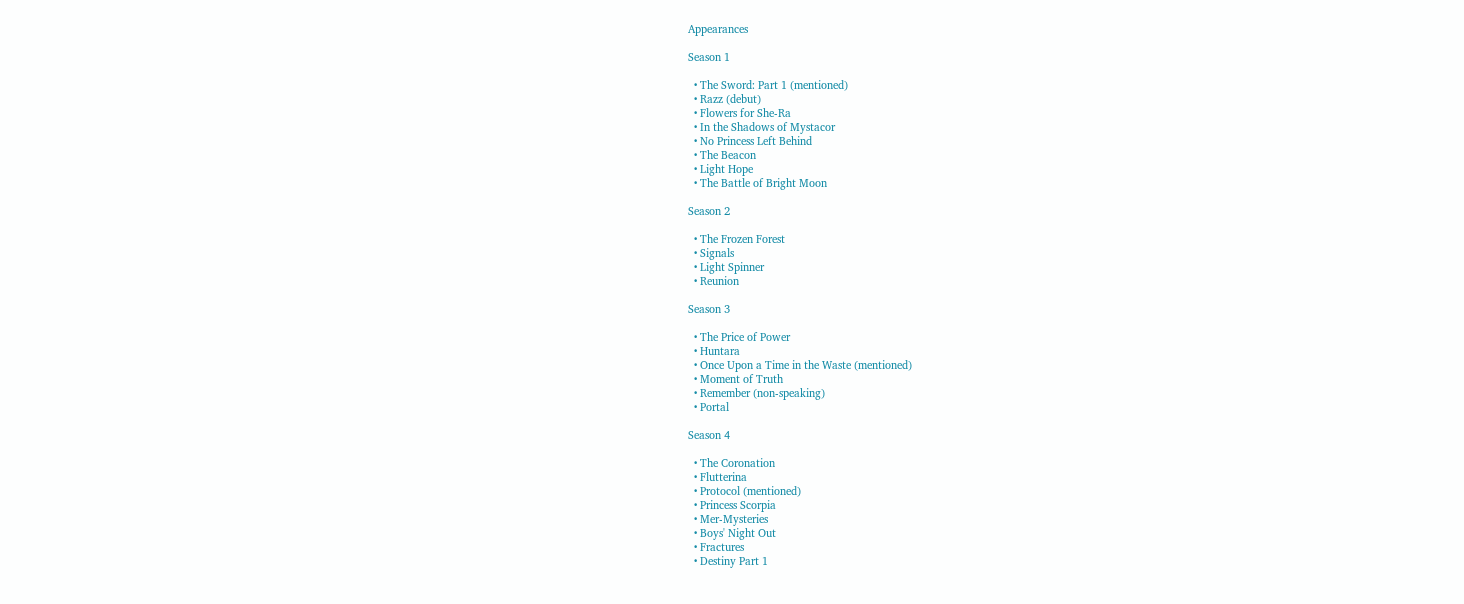Appearances

Season 1

  • The Sword: Part 1 (mentioned)
  • Razz (debut)
  • Flowers for She-Ra
  • In the Shadows of Mystacor
  • No Princess Left Behind
  • The Beacon
  • Light Hope
  • The Battle of Bright Moon

Season 2

  • The Frozen Forest
  • Signals
  • Light Spinner
  • Reunion

Season 3

  • The Price of Power
  • Huntara
  • Once Upon a Time in the Waste (mentioned)
  • Moment of Truth
  • Remember (non-speaking)
  • Portal

Season 4

  • The Coronation
  • Flutterina
  • Protocol (mentioned)
  • Princess Scorpia
  • Mer-Mysteries
  • Boys' Night Out
  • Fractures
  • Destiny Part 1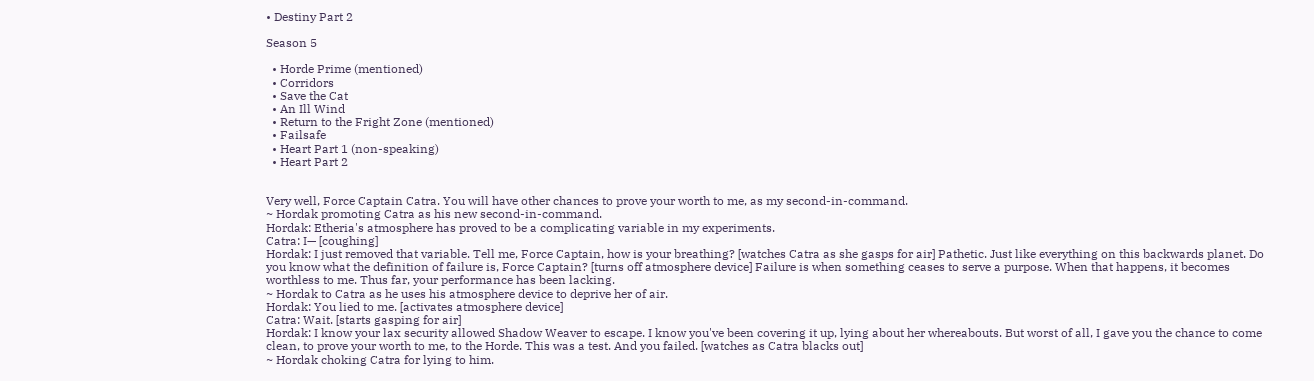• Destiny Part 2

Season 5

  • Horde Prime (mentioned)
  • Corridors
  • Save the Cat
  • An Ill Wind
  • Return to the Fright Zone (mentioned)
  • Failsafe
  • Heart Part 1 (non-speaking)
  • Heart Part 2


Very well, Force Captain Catra. You will have other chances to prove your worth to me, as my second-in-command.
~ Hordak promoting Catra as his new second-in-command.
Hordak: Etheria's atmosphere has proved to be a complicating variable in my experiments.
Catra: I— [coughing]
Hordak: I just removed that variable. Tell me, Force Captain, how is your breathing? [watches Catra as she gasps for air] Pathetic. Just like everything on this backwards planet. Do you know what the definition of failure is, Force Captain? [turns off atmosphere device] Failure is when something ceases to serve a purpose. When that happens, it becomes worthless to me. Thus far, your performance has been lacking.
~ Hordak to Catra as he uses his atmosphere device to deprive her of air.
Hordak: You lied to me. [activates atmosphere device]
Catra: Wait. [starts gasping for air]
Hordak: I know your lax security allowed Shadow Weaver to escape. I know you've been covering it up, lying about her whereabouts. But worst of all, I gave you the chance to come clean, to prove your worth to me, to the Horde. This was a test. And you failed. [watches as Catra blacks out]
~ Hordak choking Catra for lying to him.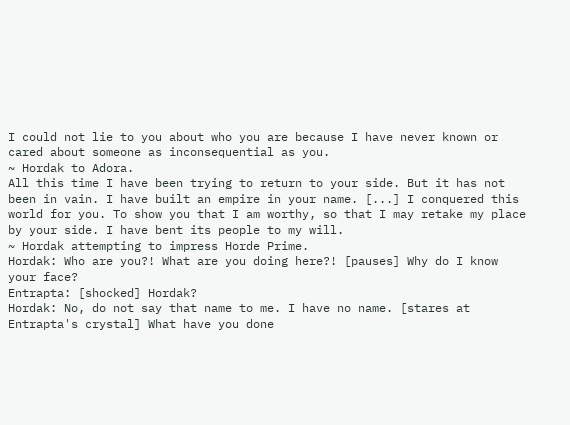I could not lie to you about who you are because I have never known or cared about someone as inconsequential as you.
~ Hordak to Adora.
All this time I have been trying to return to your side. But it has not been in vain. I have built an empire in your name. [...] I conquered this world for you. To show you that I am worthy, so that I may retake my place by your side. I have bent its people to my will.
~ Hordak attempting to impress Horde Prime.
Hordak: Who are you?! What are you doing here?! [pauses] Why do I know your face?
Entrapta: [shocked] Hordak?
Hordak: No, do not say that name to me. I have no name. [stares at Entrapta's crystal] What have you done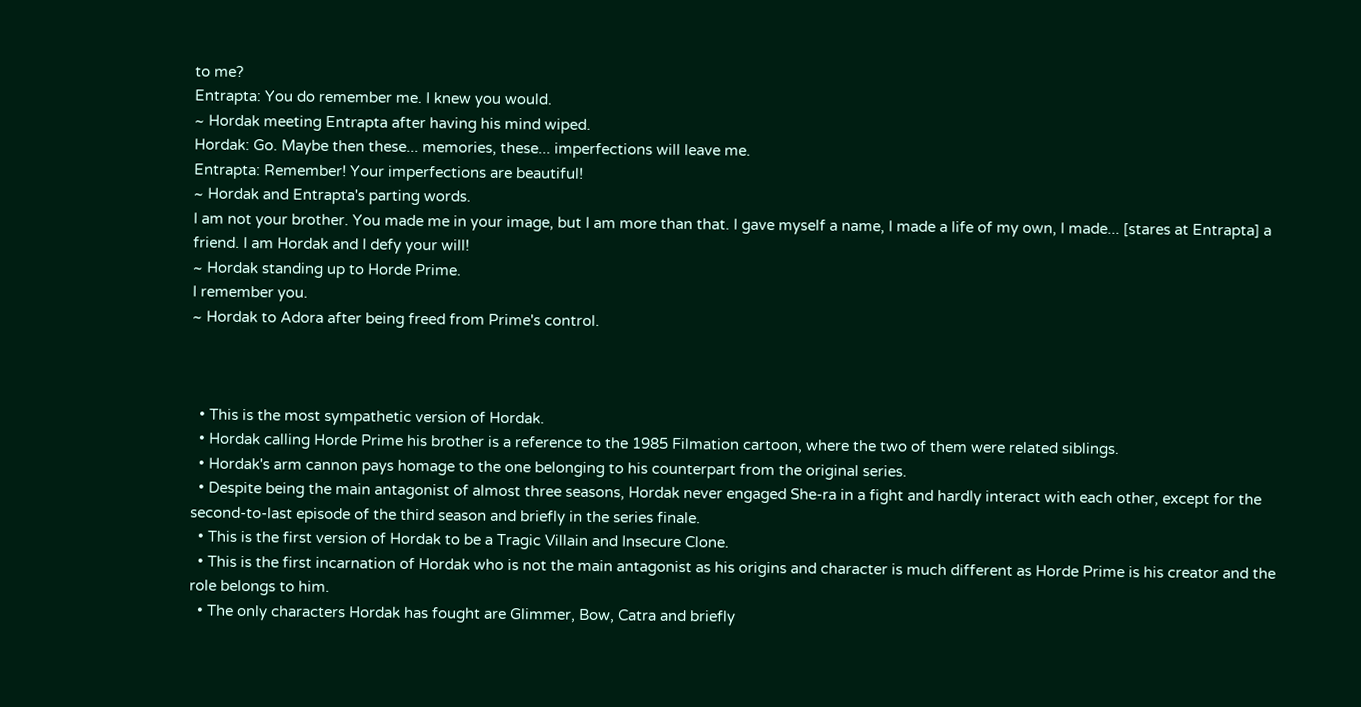to me?
Entrapta: You do remember me. I knew you would.
~ Hordak meeting Entrapta after having his mind wiped.
Hordak: Go. Maybe then these... memories, these... imperfections will leave me.
Entrapta: Remember! Your imperfections are beautiful!
~ Hordak and Entrapta's parting words.
I am not your brother. You made me in your image, but I am more than that. I gave myself a name, I made a life of my own, I made... [stares at Entrapta] a friend. I am Hordak and I defy your will!
~ Hordak standing up to Horde Prime.
I remember you.
~ Hordak to Adora after being freed from Prime's control.



  • This is the most sympathetic version of Hordak.
  • Hordak calling Horde Prime his brother is a reference to the 1985 Filmation cartoon, where the two of them were related siblings.
  • Hordak's arm cannon pays homage to the one belonging to his counterpart from the original series.
  • Despite being the main antagonist of almost three seasons, Hordak never engaged She-ra in a fight and hardly interact with each other, except for the second-to-last episode of the third season and briefly in the series finale.
  • This is the first version of Hordak to be a Tragic Villain and Insecure Clone.
  • This is the first incarnation of Hordak who is not the main antagonist as his origins and character is much different as Horde Prime is his creator and the role belongs to him.
  • The only characters Hordak has fought are Glimmer, Bow, Catra and briefly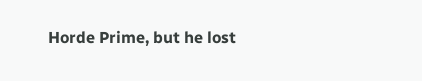Horde Prime, but he lost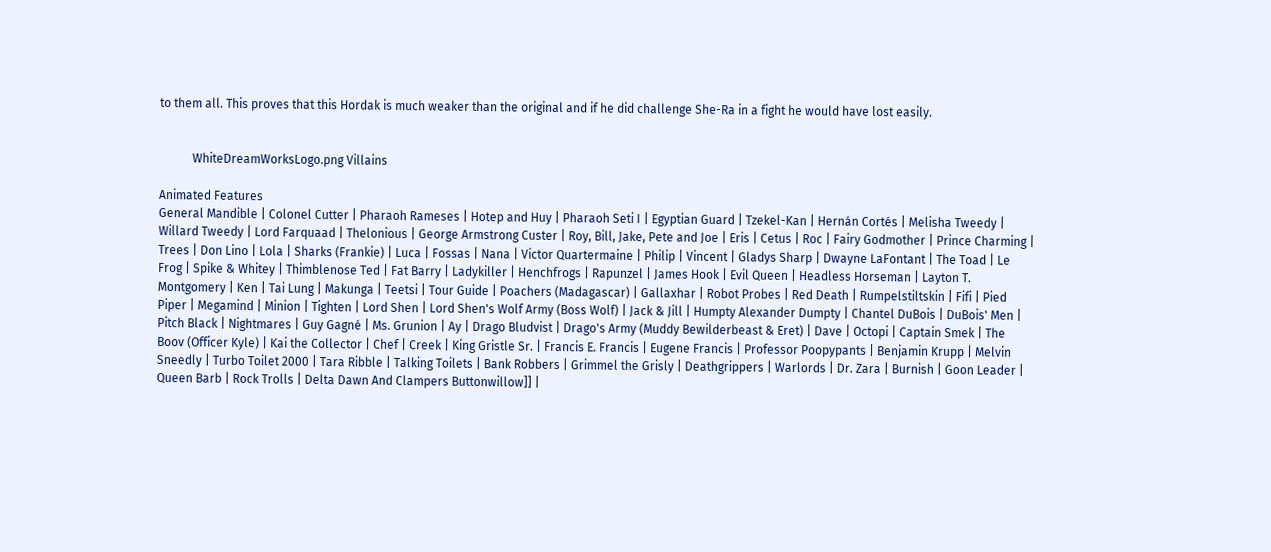to them all. This proves that this Hordak is much weaker than the original and if he did challenge She-Ra in a fight he would have lost easily.


           WhiteDreamWorksLogo.png Villains

Animated Features
General Mandible | Colonel Cutter | Pharaoh Rameses | Hotep and Huy | Pharaoh Seti I | Egyptian Guard | Tzekel-Kan | Hernán Cortés | Melisha Tweedy | Willard Tweedy | Lord Farquaad | Thelonious | George Armstrong Custer | Roy, Bill, Jake, Pete and Joe | Eris | Cetus | Roc | Fairy Godmother | Prince Charming | Trees | Don Lino | Lola | Sharks (Frankie) | Luca | Fossas | Nana | Victor Quartermaine | Philip | Vincent | Gladys Sharp | Dwayne LaFontant | The Toad | Le Frog | Spike & Whitey | Thimblenose Ted | Fat Barry | Ladykiller | Henchfrogs | Rapunzel | James Hook | Evil Queen | Headless Horseman | Layton T. Montgomery | Ken | Tai Lung | Makunga | Teetsi | Tour Guide | Poachers (Madagascar) | Gallaxhar | Robot Probes | Red Death | Rumpelstiltskin | Fifi | Pied Piper | Megamind | Minion | Tighten | Lord Shen | Lord Shen's Wolf Army (Boss Wolf) | Jack & Jill | Humpty Alexander Dumpty | Chantel DuBois | DuBois' Men | Pitch Black | Nightmares | Guy Gagné | Ms. Grunion | Ay | Drago Bludvist | Drago's Army (Muddy Bewilderbeast & Eret) | Dave | Octopi | Captain Smek | The Boov (Officer Kyle) | Kai the Collector | Chef | Creek | King Gristle Sr. | Francis E. Francis | Eugene Francis | Professor Poopypants | Benjamin Krupp | Melvin Sneedly | Turbo Toilet 2000 | Tara Ribble | Talking Toilets | Bank Robbers | Grimmel the Grisly | Deathgrippers | Warlords | Dr. Zara | Burnish | Goon Leader | Queen Barb | Rock Trolls | Delta Dawn And Clampers Buttonwillow]] |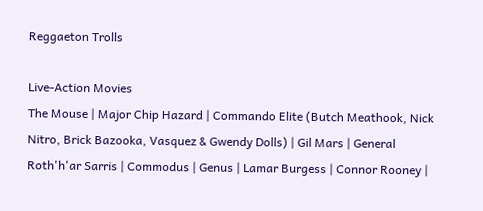Reggaeton Trolls

Live-Action Movies
The Mouse | Major Chip Hazard | Commando Elite (Butch Meathook, Nick Nitro, Brick Bazooka, Vasquez & Gwendy Dolls) | Gil Mars | General Roth'h'ar Sarris | Commodus | Genus | Lamar Burgess | Connor Rooney |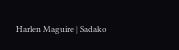Harlen Maguire | Sadako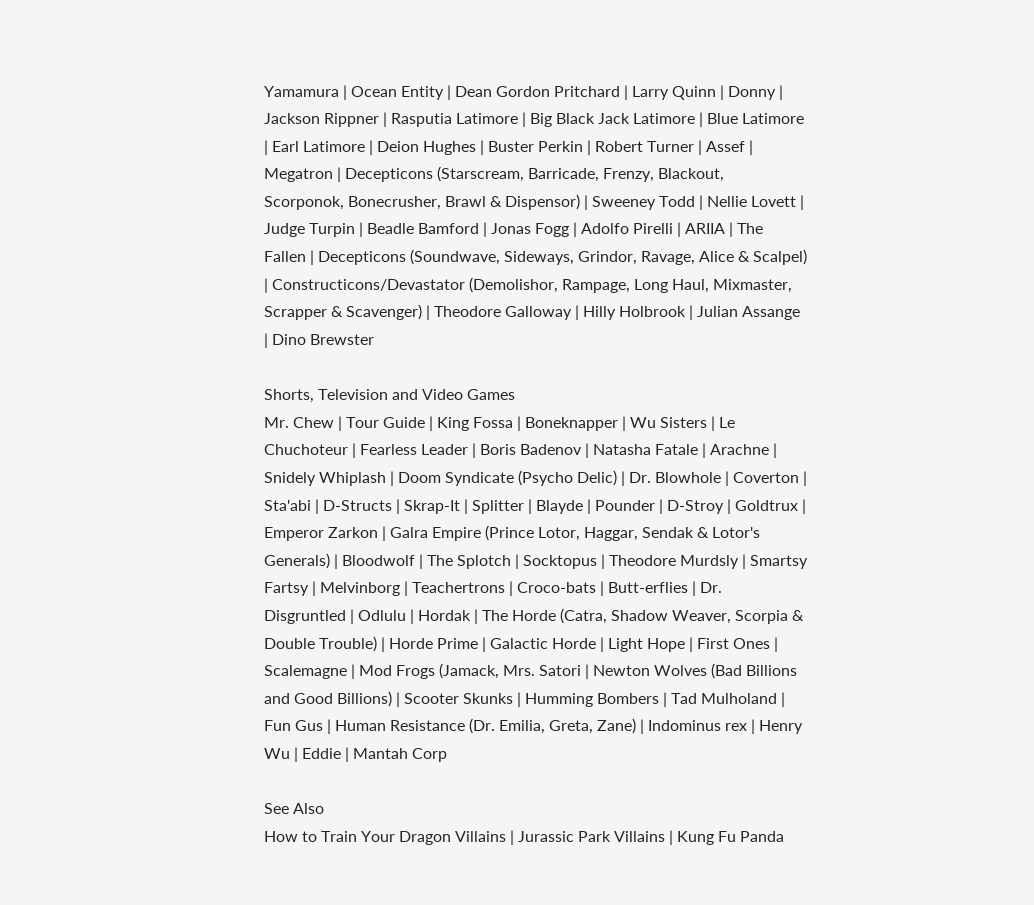Yamamura | Ocean Entity | Dean Gordon Pritchard | Larry Quinn | Donny | Jackson Rippner | Rasputia Latimore | Big Black Jack Latimore | Blue Latimore | Earl Latimore | Deion Hughes | Buster Perkin | Robert Turner | Assef | Megatron | Decepticons (Starscream, Barricade, Frenzy, Blackout, Scorponok, Bonecrusher, Brawl & Dispensor) | Sweeney Todd | Nellie Lovett | Judge Turpin | Beadle Bamford | Jonas Fogg | Adolfo Pirelli | ARIIA | The Fallen | Decepticons (Soundwave, Sideways, Grindor, Ravage, Alice & Scalpel) | Constructicons/Devastator (Demolishor, Rampage, Long Haul, Mixmaster, Scrapper & Scavenger) | Theodore Galloway | Hilly Holbrook | Julian Assange | Dino Brewster

Shorts, Television and Video Games
Mr. Chew | Tour Guide | King Fossa | Boneknapper | Wu Sisters | Le Chuchoteur | Fearless Leader | Boris Badenov | Natasha Fatale | Arachne | Snidely Whiplash | Doom Syndicate (Psycho Delic) | Dr. Blowhole | Coverton | Sta'abi | D-Structs | Skrap-It | Splitter | Blayde | Pounder | D-Stroy | Goldtrux | Emperor Zarkon | Galra Empire (Prince Lotor, Haggar, Sendak & Lotor's Generals) | Bloodwolf | The Splotch | Socktopus | Theodore Murdsly | Smartsy Fartsy | Melvinborg | Teachertrons | Croco-bats | Butt-erflies | Dr. Disgruntled | Odlulu | Hordak | The Horde (Catra, Shadow Weaver, Scorpia & Double Trouble) | Horde Prime | Galactic Horde | Light Hope | First Ones | Scalemagne | Mod Frogs (Jamack, Mrs. Satori | Newton Wolves (Bad Billions and Good Billions) | Scooter Skunks | Humming Bombers | Tad Mulholand | Fun Gus | Human Resistance (Dr. Emilia, Greta, Zane) | Indominus rex | Henry Wu | Eddie | Mantah Corp

See Also
How to Train Your Dragon Villains | Jurassic Park Villains | Kung Fu Panda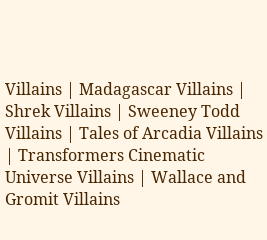Villains | Madagascar Villains | Shrek Villains | Sweeney Todd Villains | Tales of Arcadia Villains | Transformers Cinematic Universe Villains | Wallace and Gromit Villains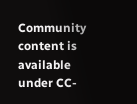Community content is available under CC-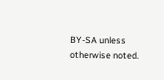BY-SA unless otherwise noted.